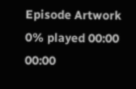Episode Artwork
0% played 00:00 00:00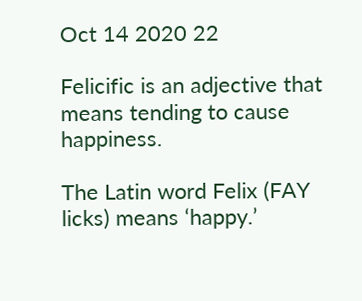Oct 14 2020 22

Felicific is an adjective that means tending to cause happiness.

The Latin word Felix (FAY licks) means ‘happy.’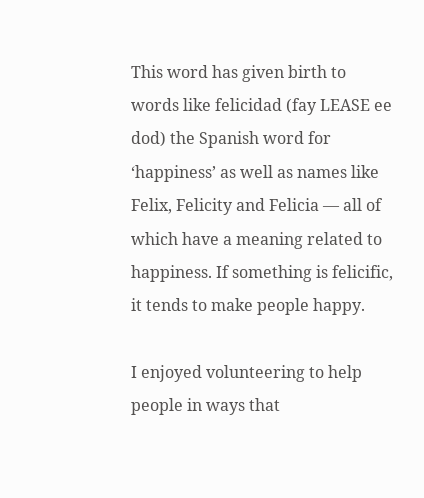This word has given birth to words like felicidad (fay LEASE ee dod) the Spanish word for ‘happiness’ as well as names like Felix, Felicity and Felicia — all of which have a meaning related to happiness. If something is felicific, it tends to make people happy.

I enjoyed volunteering to help people in ways that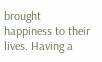brought happiness to their lives. Having a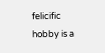felicific hobby is a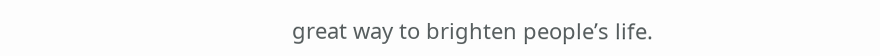great way to brighten people’s life.